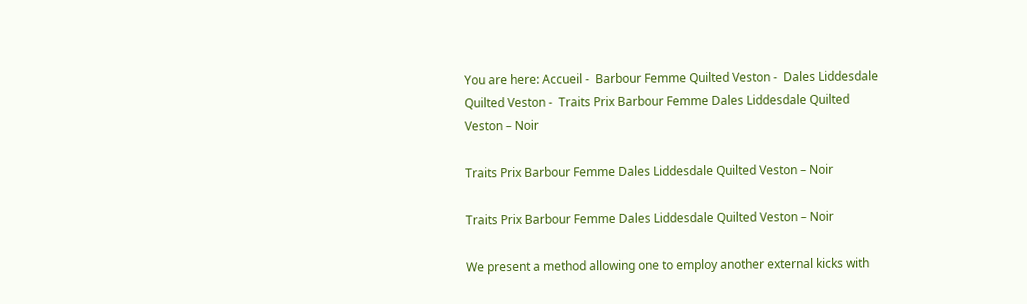You are here: Accueil -  Barbour Femme Quilted Veston -  Dales Liddesdale Quilted Veston -  Traits Prix Barbour Femme Dales Liddesdale Quilted Veston – Noir

Traits Prix Barbour Femme Dales Liddesdale Quilted Veston – Noir

Traits Prix Barbour Femme Dales Liddesdale Quilted Veston – Noir

We present a method allowing one to employ another external kicks with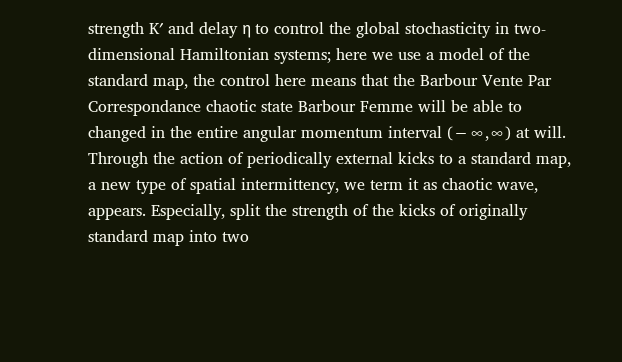strength K′ and delay η to control the global stochasticity in two-dimensional Hamiltonian systems; here we use a model of the standard map, the control here means that the Barbour Vente Par Correspondance chaotic state Barbour Femme will be able to changed in the entire angular momentum interval (−∞,∞) at will. Through the action of periodically external kicks to a standard map, a new type of spatial intermittency, we term it as chaotic wave, appears. Especially, split the strength of the kicks of originally standard map into two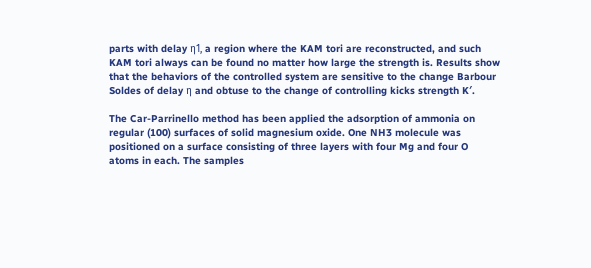parts with delay η1, a region where the KAM tori are reconstructed, and such KAM tori always can be found no matter how large the strength is. Results show that the behaviors of the controlled system are sensitive to the change Barbour Soldes of delay η and obtuse to the change of controlling kicks strength K′.

The Car-Parrinello method has been applied the adsorption of ammonia on regular (100) surfaces of solid magnesium oxide. One NH3 molecule was positioned on a surface consisting of three layers with four Mg and four O atoms in each. The samples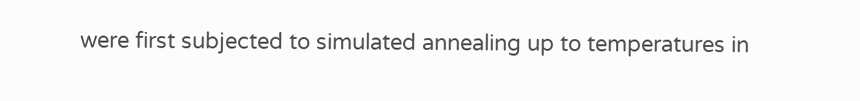were first subjected to simulated annealing up to temperatures in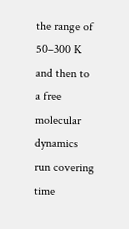the range of 50–300 K and then to a free molecular dynamics run covering time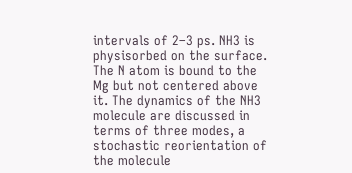intervals of 2–3 ps. NH3 is physisorbed on the surface. The N atom is bound to the Mg but not centered above it. The dynamics of the NH3 molecule are discussed in terms of three modes, a stochastic reorientation of the molecule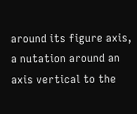around its figure axis, a nutation around an axis vertical to the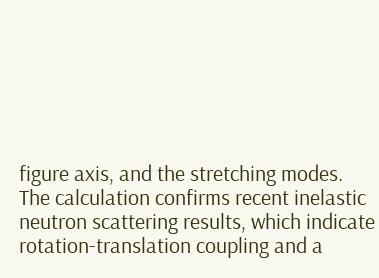figure axis, and the stretching modes. The calculation confirms recent inelastic neutron scattering results, which indicate rotation-translation coupling and a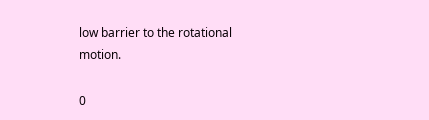low barrier to the rotational motion.

0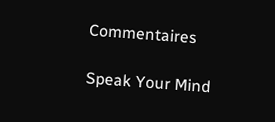Commentaires

Speak Your Mind